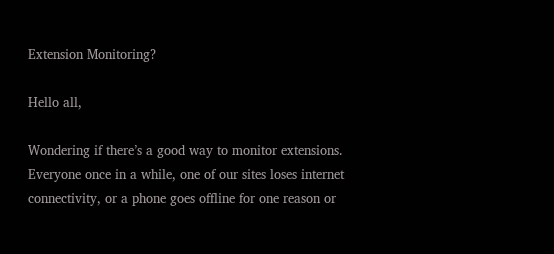Extension Monitoring?

Hello all,

Wondering if there’s a good way to monitor extensions. Everyone once in a while, one of our sites loses internet connectivity, or a phone goes offline for one reason or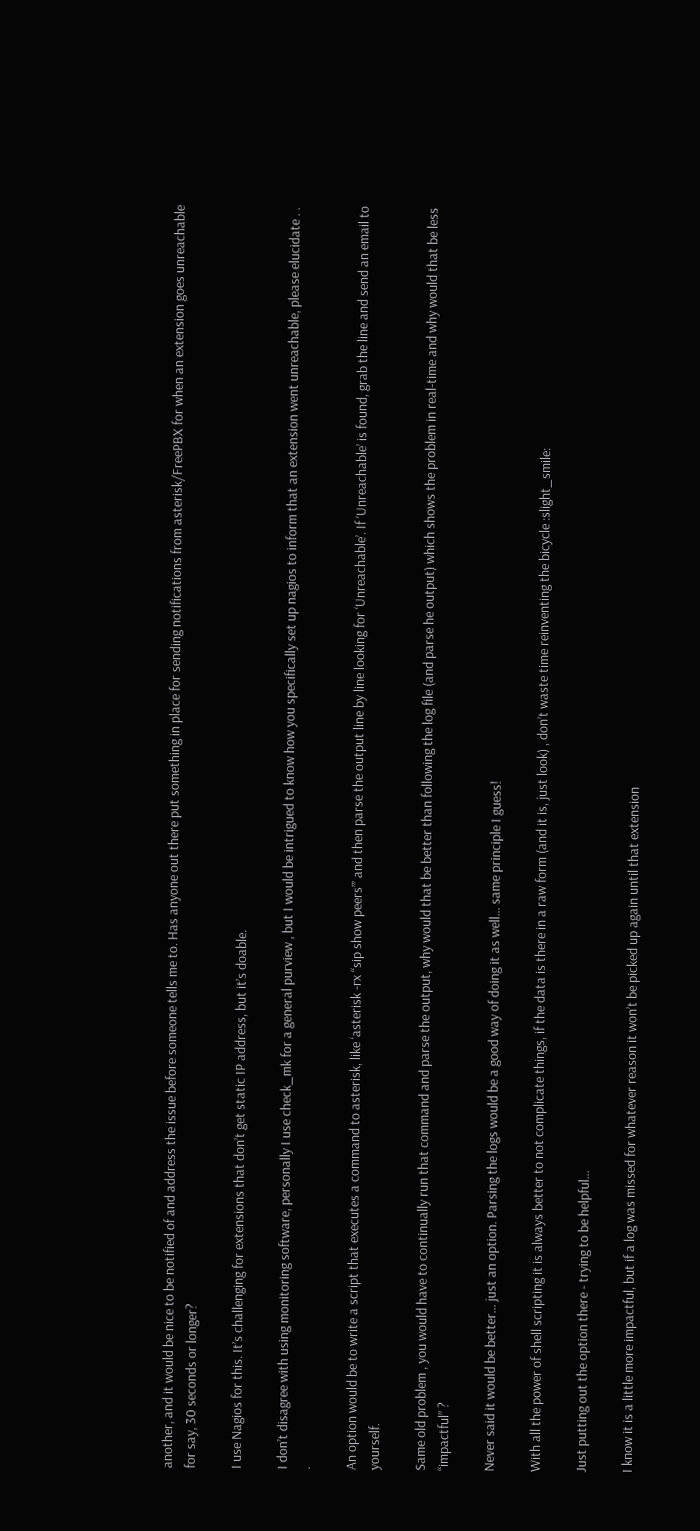another, and it would be nice to be notified of and address the issue before someone tells me to. Has anyone out there put something in place for sending notifications from asterisk/FreePBX for when an extension goes unreachable for say, 30 seconds or longer?

I use Nagios for this. It’s challenging for extensions that don’t get static IP address, but it’s doable.

I don’t disagree with using monitoring software, personally I use check_mk for a general purview , but I would be intrigued to know how you specifically set up nagios to inform that an extension went unreachable, please elucidate . . .

An option would be to write a script that executes a command to asterisk, like ‘asterisk -rx “sip show peers”’ and then parse the output line by line looking for ‘Unreachable’. If ‘Unreachable’ is found, grab the line and send an email to yourself.

Same old problem , you would have to continually run that command and parse the output, why would that be better than following the log file (and parse he output) which shows the problem in real-time and why would that be less “impactful” ?

Never said it would be better… just an option. Parsing the logs would be a good way of doing it as well… same principle I guess!

With all the power of shell scripting it is always better to not complicate things, if the data is there in a raw form (and it is, just look) , don’t waste time reinventing the bicycle :slight_smile:

Just putting out the option there - trying to be helpful…

I know it is a little more impactful, but if a log was missed for whatever reason it won’t be picked up again until that extension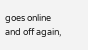goes online and off again,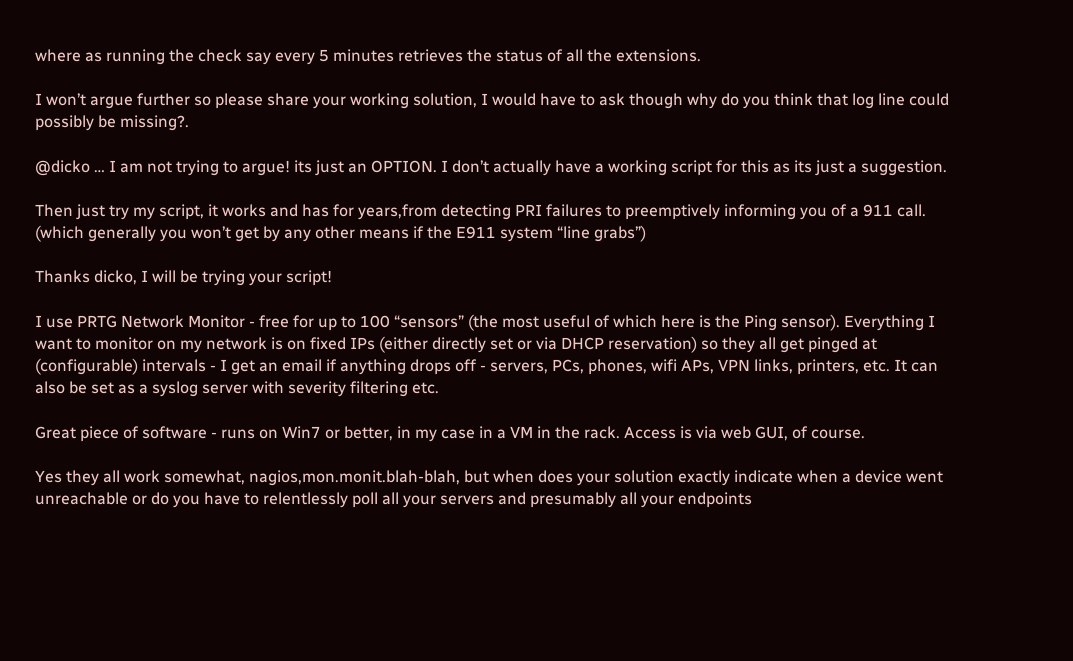where as running the check say every 5 minutes retrieves the status of all the extensions.

I won’t argue further so please share your working solution, I would have to ask though why do you think that log line could possibly be missing?.

@dicko … I am not trying to argue! its just an OPTION. I don’t actually have a working script for this as its just a suggestion.

Then just try my script, it works and has for years,from detecting PRI failures to preemptively informing you of a 911 call. (which generally you won’t get by any other means if the E911 system “line grabs”)

Thanks dicko, I will be trying your script!

I use PRTG Network Monitor - free for up to 100 “sensors” (the most useful of which here is the Ping sensor). Everything I want to monitor on my network is on fixed IPs (either directly set or via DHCP reservation) so they all get pinged at (configurable) intervals - I get an email if anything drops off - servers, PCs, phones, wifi APs, VPN links, printers, etc. It can also be set as a syslog server with severity filtering etc.

Great piece of software - runs on Win7 or better, in my case in a VM in the rack. Access is via web GUI, of course.

Yes they all work somewhat, nagios,mon.monit.blah-blah, but when does your solution exactly indicate when a device went unreachable or do you have to relentlessly poll all your servers and presumably all your endpoints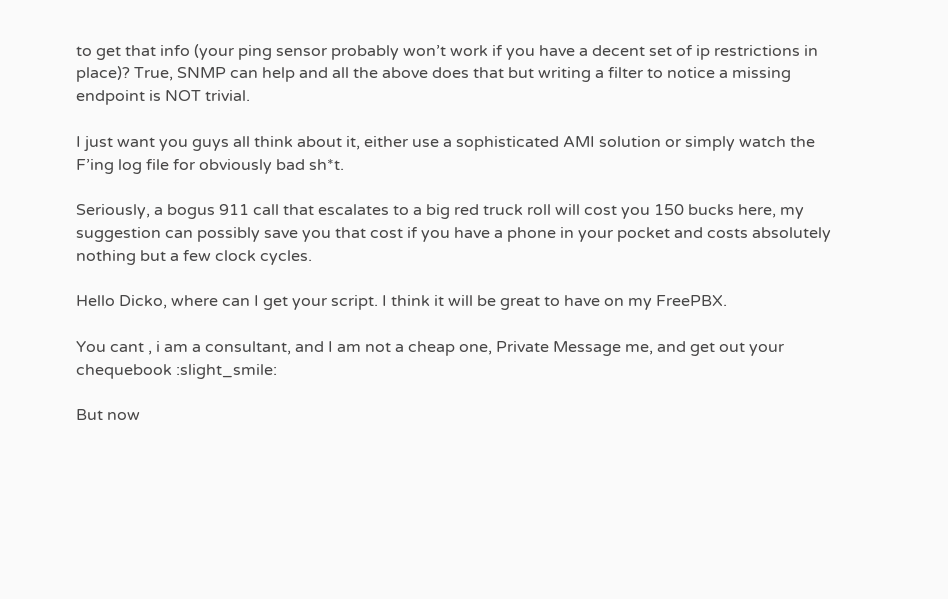to get that info (your ping sensor probably won’t work if you have a decent set of ip restrictions in place)? True, SNMP can help and all the above does that but writing a filter to notice a missing endpoint is NOT trivial.

I just want you guys all think about it, either use a sophisticated AMI solution or simply watch the F’ing log file for obviously bad sh*t.

Seriously, a bogus 911 call that escalates to a big red truck roll will cost you 150 bucks here, my suggestion can possibly save you that cost if you have a phone in your pocket and costs absolutely nothing but a few clock cycles.

Hello Dicko, where can I get your script. I think it will be great to have on my FreePBX.

You cant , i am a consultant, and I am not a cheap one, Private Message me, and get out your chequebook :slight_smile:

But now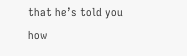that he’s told you how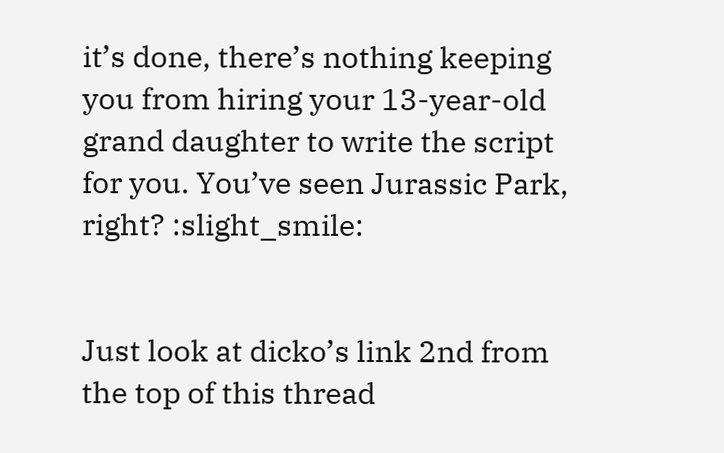it’s done, there’s nothing keeping you from hiring your 13-year-old grand daughter to write the script for you. You’ve seen Jurassic Park, right? :slight_smile:


Just look at dicko’s link 2nd from the top of this thread